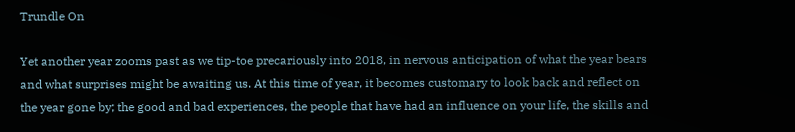Trundle On

Yet another year zooms past as we tip-toe precariously into 2018, in nervous anticipation of what the year bears and what surprises might be awaiting us. At this time of year, it becomes customary to look back and reflect on the year gone by; the good and bad experiences, the people that have had an influence on your life, the skills and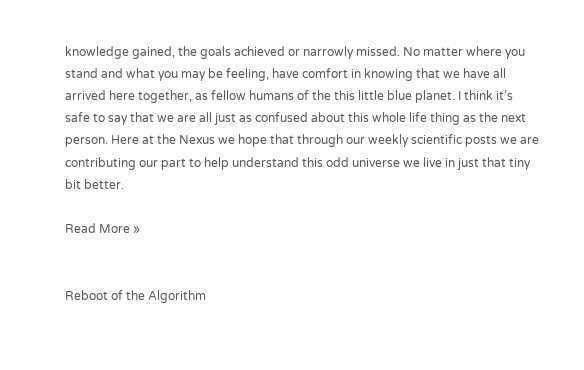knowledge gained, the goals achieved or narrowly missed. No matter where you stand and what you may be feeling, have comfort in knowing that we have all arrived here together, as fellow humans of the this little blue planet. I think it’s safe to say that we are all just as confused about this whole life thing as the next person. Here at the Nexus we hope that through our weekly scientific posts we are contributing our part to help understand this odd universe we live in just that tiny bit better.

Read More »


Reboot of the Algorithm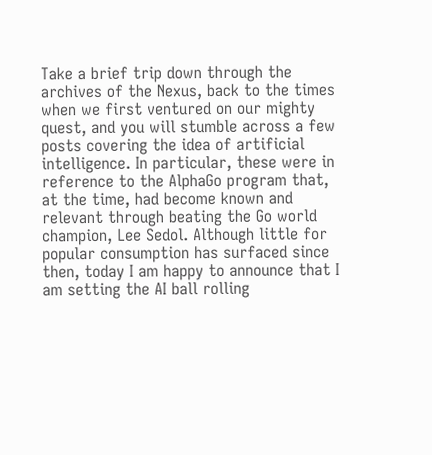Take a brief trip down through the archives of the Nexus, back to the times when we first ventured on our mighty quest, and you will stumble across a few posts covering the idea of artificial intelligence. In particular, these were in reference to the AlphaGo program that, at the time, had become known and relevant through beating the Go world champion, Lee Sedol. Although little for popular consumption has surfaced since then, today I am happy to announce that I am setting the AI ball rolling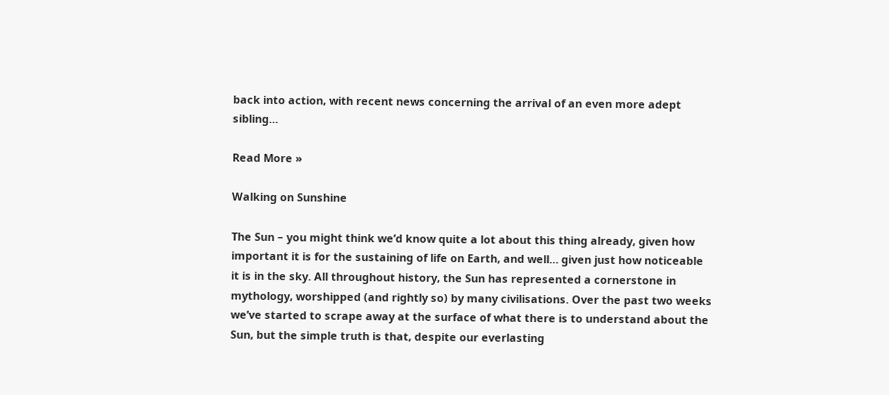back into action, with recent news concerning the arrival of an even more adept sibling…

Read More »

Walking on Sunshine

The Sun – you might think we’d know quite a lot about this thing already, given how important it is for the sustaining of life on Earth, and well… given just how noticeable it is in the sky. All throughout history, the Sun has represented a cornerstone in mythology, worshipped (and rightly so) by many civilisations. Over the past two weeks we’ve started to scrape away at the surface of what there is to understand about the Sun, but the simple truth is that, despite our everlasting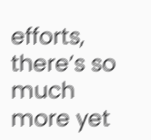efforts, there’s so much more yet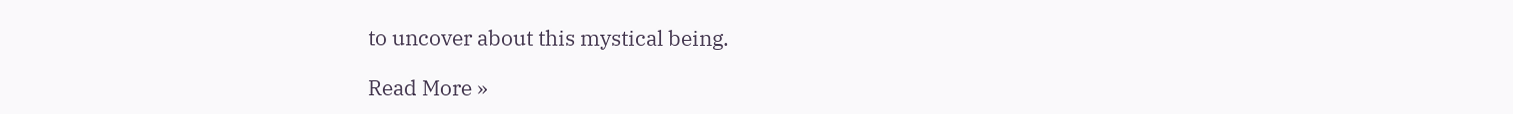to uncover about this mystical being.

Read More »